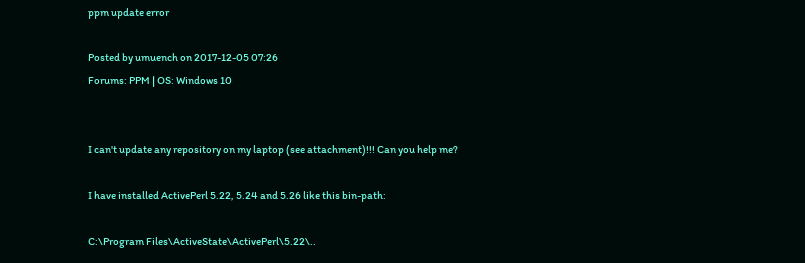ppm update error

Posted by umuench on 2017-12-05 07:26
Forums: PPM | OS: Windows 10


I can't update any repository on my laptop (see attachment)!!! Can you help me?

I have installed ActivePerl 5.22, 5.24 and 5.26 like this bin-path:

C:\Program Files\ActiveState\ActivePerl\5.22\..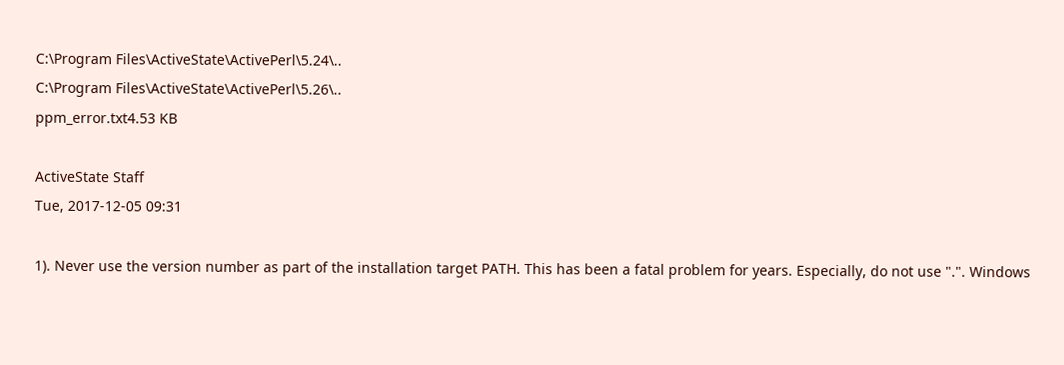C:\Program Files\ActiveState\ActivePerl\5.24\..
C:\Program Files\ActiveState\ActivePerl\5.26\..
ppm_error.txt4.53 KB

ActiveState Staff
Tue, 2017-12-05 09:31

1). Never use the version number as part of the installation target PATH. This has been a fatal problem for years. Especially, do not use ".". Windows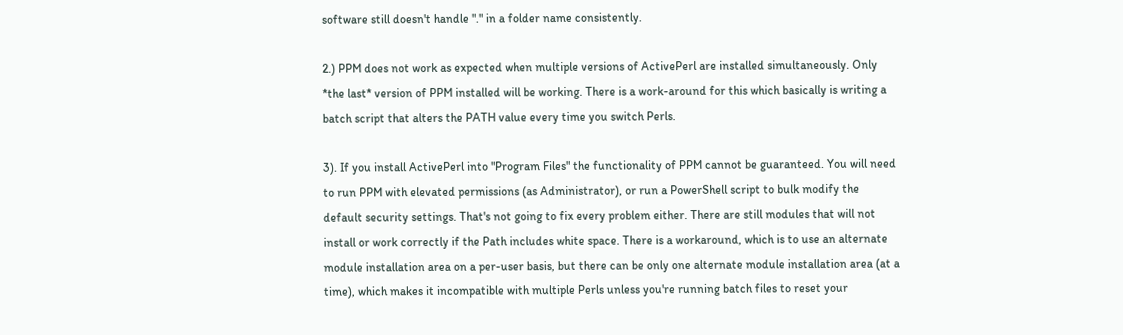software still doesn't handle "." in a folder name consistently.

2.) PPM does not work as expected when multiple versions of ActivePerl are installed simultaneously. Only *the last* version of PPM installed will be working. There is a work-around for this which basically is writing a batch script that alters the PATH value every time you switch Perls.

3). If you install ActivePerl into "Program Files" the functionality of PPM cannot be guaranteed. You will need to run PPM with elevated permissions (as Administrator), or run a PowerShell script to bulk modify the default security settings. That's not going to fix every problem either. There are still modules that will not install or work correctly if the Path includes white space. There is a workaround, which is to use an alternate module installation area on a per-user basis, but there can be only one alternate module installation area (at a time), which makes it incompatible with multiple Perls unless you're running batch files to reset your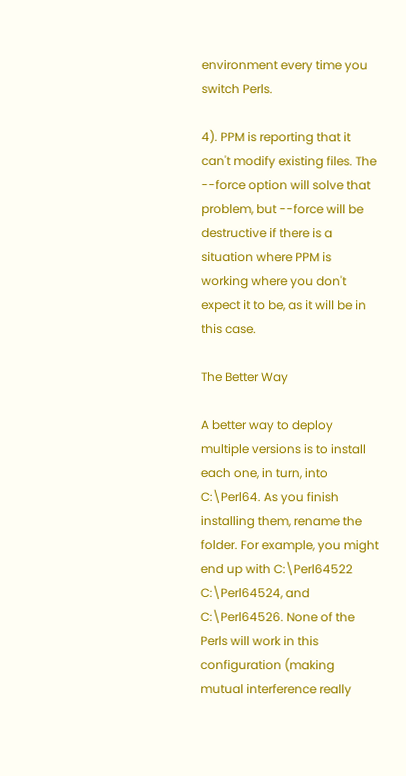environment every time you switch Perls.

4). PPM is reporting that it can't modify existing files. The --force option will solve that problem, but --force will be destructive if there is a situation where PPM is working where you don't expect it to be, as it will be in this case.

The Better Way

A better way to deploy multiple versions is to install each one, in turn, into C:\Perl64. As you finish installing them, rename the folder. For example, you might end up with C:\Perl64522 C:\Perl64524, and C:\Perl64526. None of the Perls will work in this configuration (making mutual interference really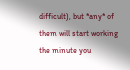difficult), but *any* of them will start working the minute you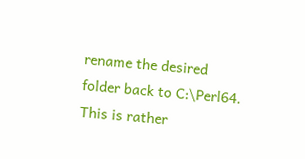rename the desired folder back to C:\Perl64. This is rather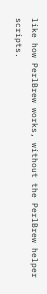like how PerlBrew works, without the PerlBrew helper scripts.